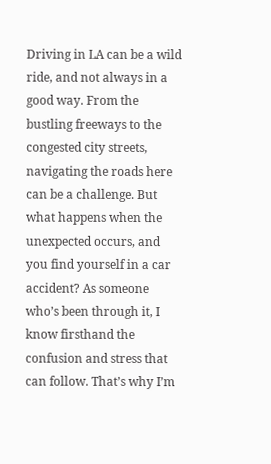Driving in LA can be a wild ride, and not always in a good way. From the bustling freeways to the congested city streets, navigating the roads here can be a challenge. But what happens when the unexpected occurs, and you find yourself in a car accident? As someone who’s been through it, I know firsthand the confusion and stress that can follow. That’s why I’m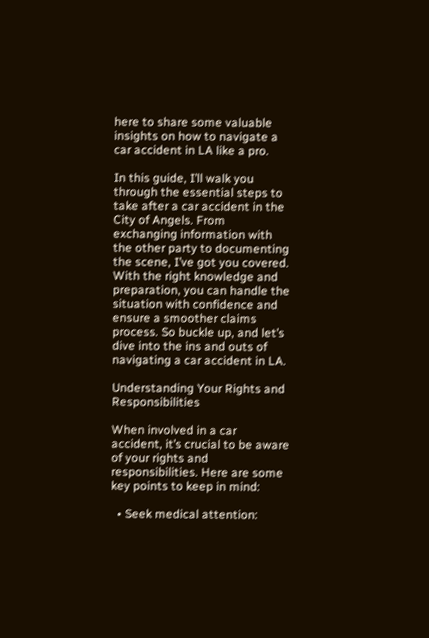here to share some valuable insights on how to navigate a car accident in LA like a pro.

In this guide, I’ll walk you through the essential steps to take after a car accident in the City of Angels. From exchanging information with the other party to documenting the scene, I’ve got you covered. With the right knowledge and preparation, you can handle the situation with confidence and ensure a smoother claims process. So buckle up, and let’s dive into the ins and outs of navigating a car accident in LA.

Understanding Your Rights and Responsibilities

When involved in a car accident, it’s crucial to be aware of your rights and responsibilities. Here are some key points to keep in mind:

  • Seek medical attention: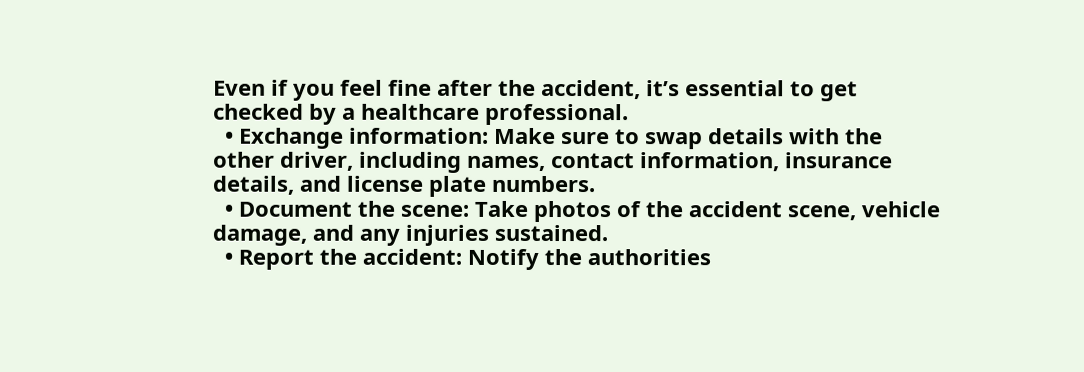Even if you feel fine after the accident, it’s essential to get checked by a healthcare professional.
  • Exchange information: Make sure to swap details with the other driver, including names, contact information, insurance details, and license plate numbers.
  • Document the scene: Take photos of the accident scene, vehicle damage, and any injuries sustained.
  • Report the accident: Notify the authorities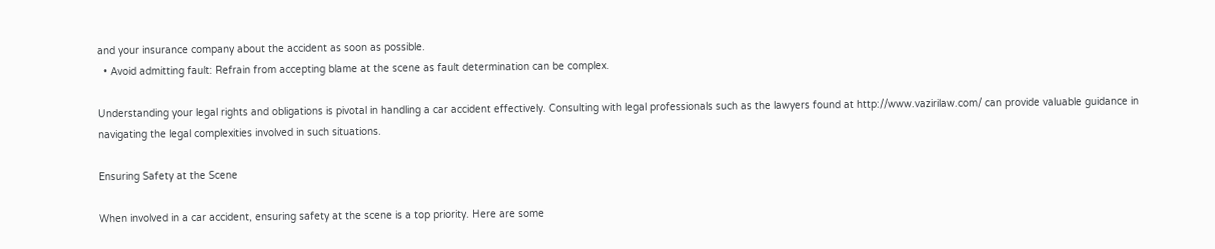and your insurance company about the accident as soon as possible.
  • Avoid admitting fault: Refrain from accepting blame at the scene as fault determination can be complex.

Understanding your legal rights and obligations is pivotal in handling a car accident effectively. Consulting with legal professionals such as the lawyers found at http://www.vazirilaw.com/ can provide valuable guidance in navigating the legal complexities involved in such situations.

Ensuring Safety at the Scene

When involved in a car accident, ensuring safety at the scene is a top priority. Here are some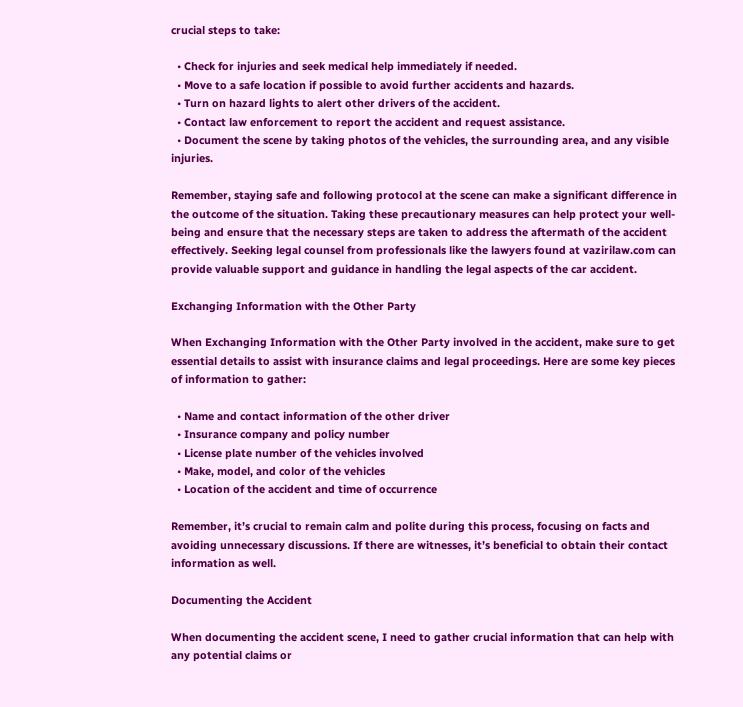crucial steps to take:

  • Check for injuries and seek medical help immediately if needed.
  • Move to a safe location if possible to avoid further accidents and hazards.
  • Turn on hazard lights to alert other drivers of the accident.
  • Contact law enforcement to report the accident and request assistance.
  • Document the scene by taking photos of the vehicles, the surrounding area, and any visible injuries.

Remember, staying safe and following protocol at the scene can make a significant difference in the outcome of the situation. Taking these precautionary measures can help protect your well-being and ensure that the necessary steps are taken to address the aftermath of the accident effectively. Seeking legal counsel from professionals like the lawyers found at vazirilaw.com can provide valuable support and guidance in handling the legal aspects of the car accident.

Exchanging Information with the Other Party

When Exchanging Information with the Other Party involved in the accident, make sure to get essential details to assist with insurance claims and legal proceedings. Here are some key pieces of information to gather:

  • Name and contact information of the other driver
  • Insurance company and policy number
  • License plate number of the vehicles involved
  • Make, model, and color of the vehicles
  • Location of the accident and time of occurrence

Remember, it’s crucial to remain calm and polite during this process, focusing on facts and avoiding unnecessary discussions. If there are witnesses, it’s beneficial to obtain their contact information as well.

Documenting the Accident

When documenting the accident scene, I need to gather crucial information that can help with any potential claims or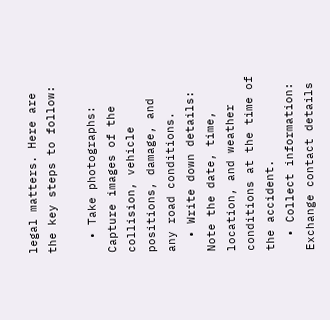legal matters. Here are the key steps to follow:

  • Take photographs: Capture images of the collision, vehicle positions, damage, and any road conditions.
  • Write down details: Note the date, time, location, and weather conditions at the time of the accident.
  • Collect information: Exchange contact details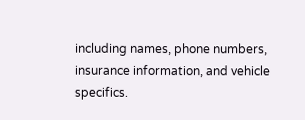including names, phone numbers, insurance information, and vehicle specifics.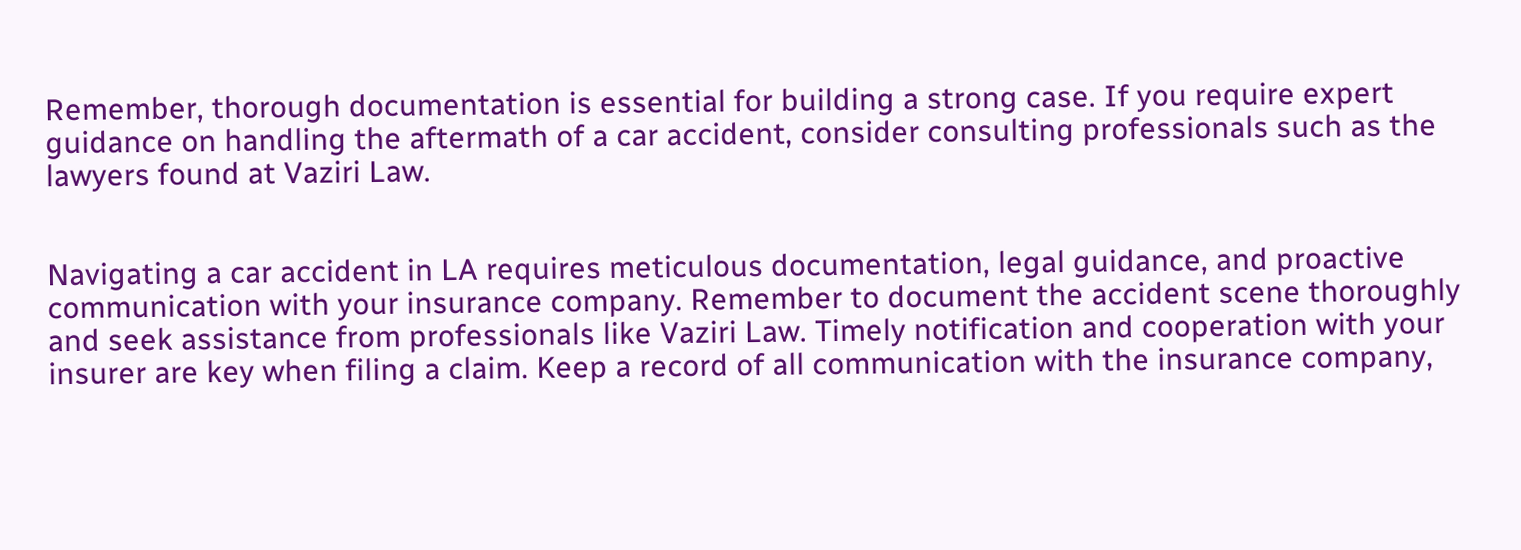Remember, thorough documentation is essential for building a strong case. If you require expert guidance on handling the aftermath of a car accident, consider consulting professionals such as the lawyers found at Vaziri Law.


Navigating a car accident in LA requires meticulous documentation, legal guidance, and proactive communication with your insurance company. Remember to document the accident scene thoroughly and seek assistance from professionals like Vaziri Law. Timely notification and cooperation with your insurer are key when filing a claim. Keep a record of all communication with the insurance company,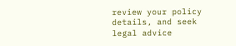review your policy details, and seek legal advice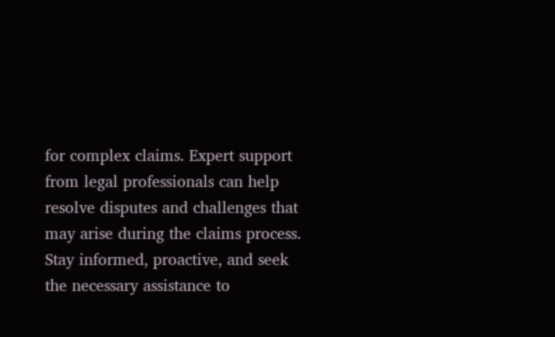for complex claims. Expert support from legal professionals can help resolve disputes and challenges that may arise during the claims process. Stay informed, proactive, and seek the necessary assistance to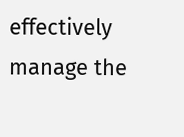effectively manage the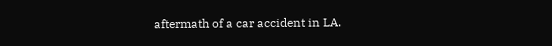aftermath of a car accident in LA.